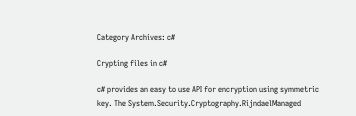Category Archives: c#

Crypting files in c#

c# provides an easy to use API for encryption using symmetric key. The System.Security.Cryptography.RijndaelManaged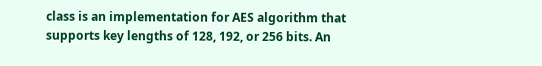class is an implementation for AES algorithm that supports key lengths of 128, 192, or 256 bits. An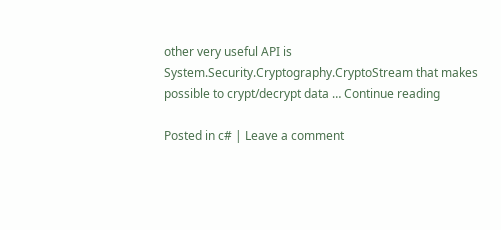other very useful API is System.Security.Cryptography.CryptoStream that makes possible to crypt/decrypt data … Continue reading

Posted in c# | Leave a comment